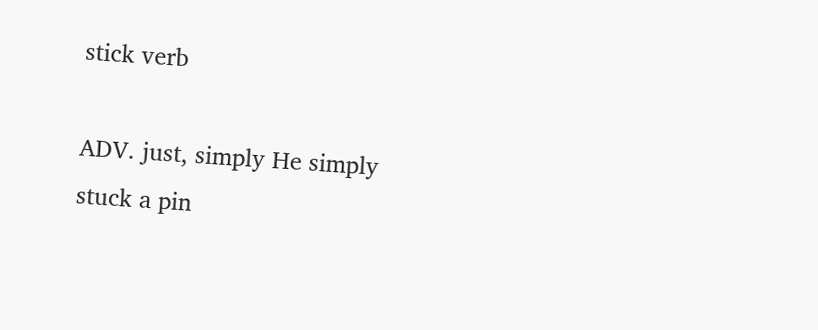stick verb

ADV. just, simply He simply stuck a pin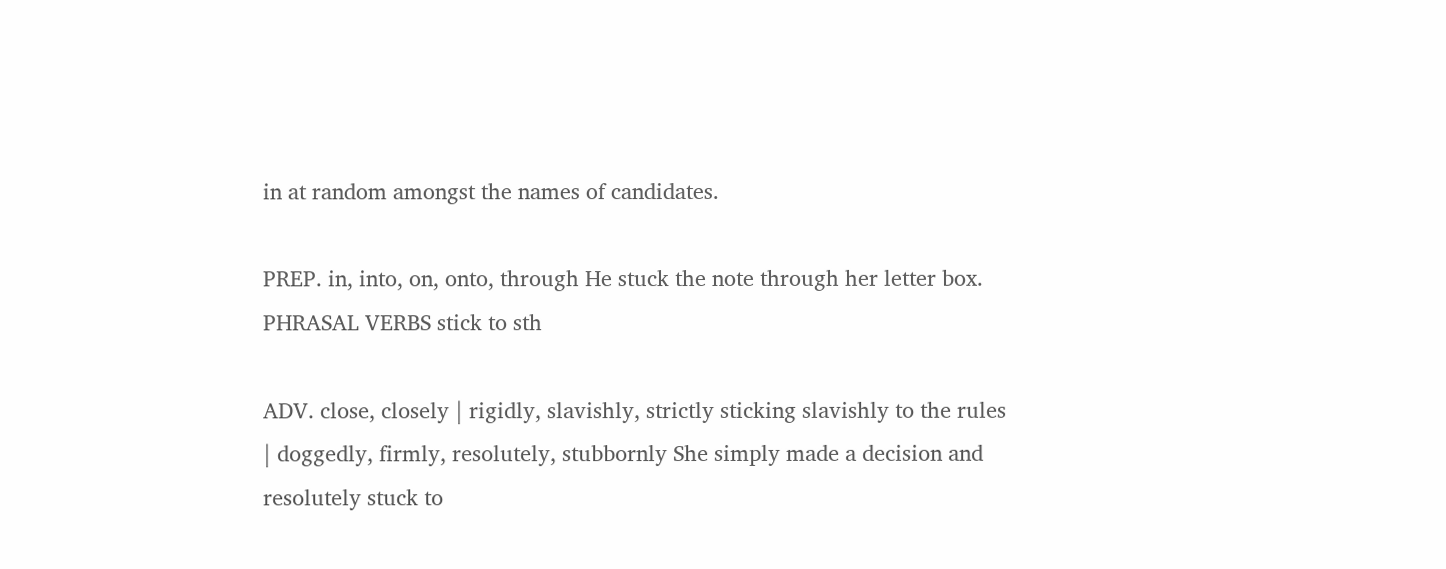in at random amongst the names of candidates.

PREP. in, into, on, onto, through He stuck the note through her letter box. PHRASAL VERBS stick to sth

ADV. close, closely | rigidly, slavishly, strictly sticking slavishly to the rules | doggedly, firmly, resolutely, stubbornly She simply made a decision and resolutely stuck to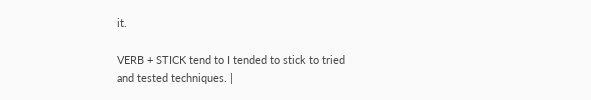it.

VERB + STICK tend to I tended to stick to tried and tested techniques. |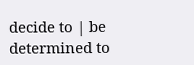decide to | be determined to